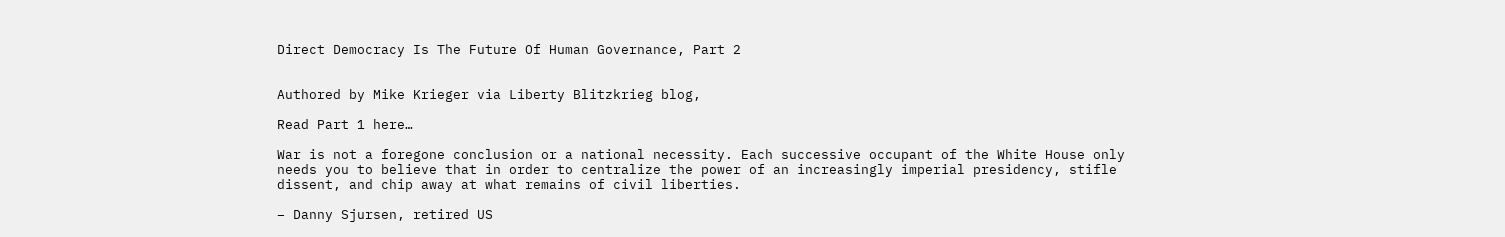Direct Democracy Is The Future Of Human Governance, Part 2


Authored by Mike Krieger via Liberty Blitzkrieg blog,

Read Part 1 here…

War is not a foregone conclusion or a national necessity. Each successive occupant of the White House only needs you to believe that in order to centralize the power of an increasingly imperial presidency, stifle dissent, and chip away at what remains of civil liberties.

– Danny Sjursen, retired US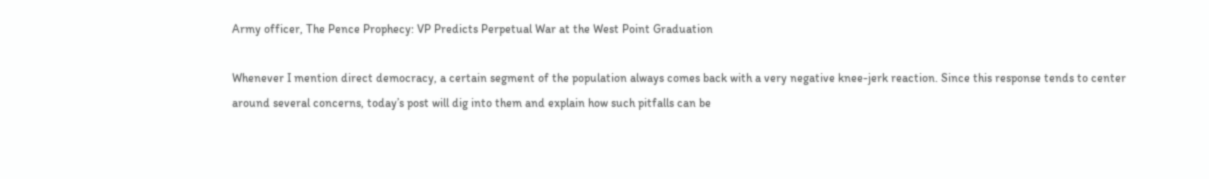Army officer, The Pence Prophecy: VP Predicts Perpetual War at the West Point Graduation

Whenever I mention direct democracy, a certain segment of the population always comes back with a very negative knee-jerk reaction. Since this response tends to center around several concerns, today’s post will dig into them and explain how such pitfalls can be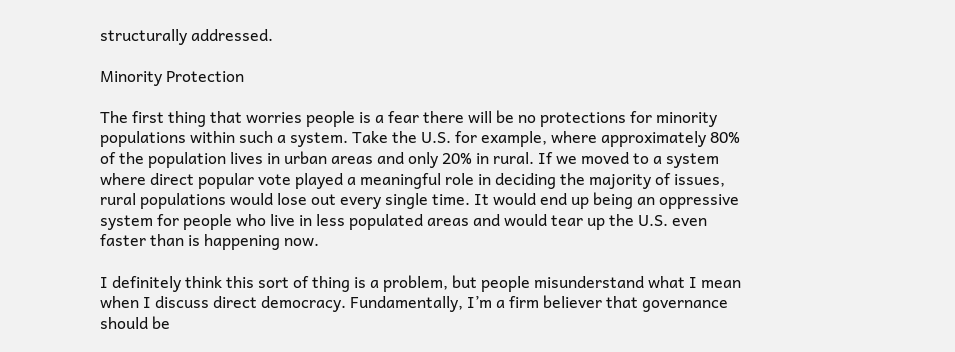structurally addressed.

Minority Protection

The first thing that worries people is a fear there will be no protections for minority populations within such a system. Take the U.S. for example, where approximately 80% of the population lives in urban areas and only 20% in rural. If we moved to a system where direct popular vote played a meaningful role in deciding the majority of issues, rural populations would lose out every single time. It would end up being an oppressive system for people who live in less populated areas and would tear up the U.S. even faster than is happening now.

I definitely think this sort of thing is a problem, but people misunderstand what I mean when I discuss direct democracy. Fundamentally, I’m a firm believer that governance should be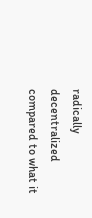radically decentralized compared to what it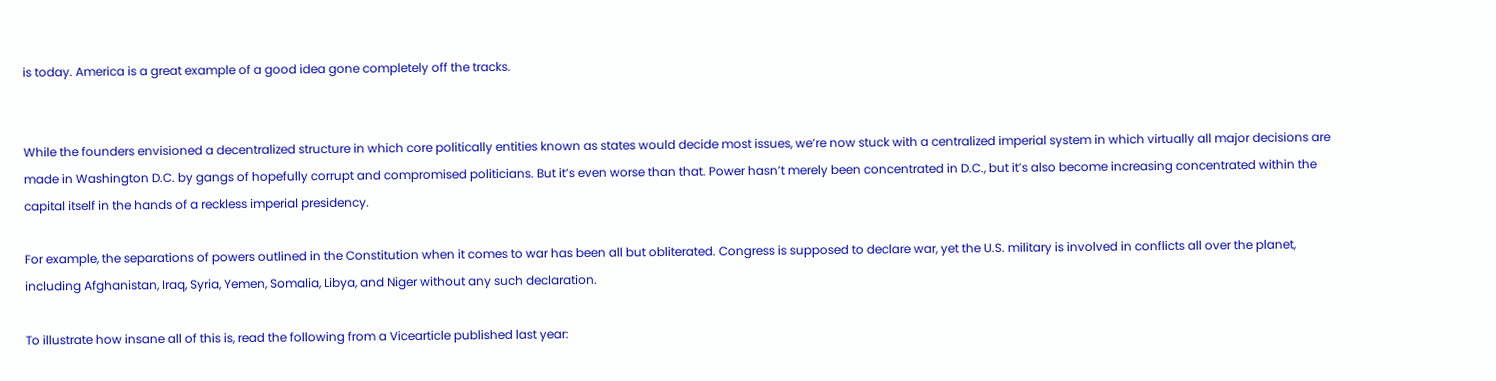is today. America is a great example of a good idea gone completely off the tracks.


While the founders envisioned a decentralized structure in which core politically entities known as states would decide most issues, we’re now stuck with a centralized imperial system in which virtually all major decisions are made in Washington D.C. by gangs of hopefully corrupt and compromised politicians. But it’s even worse than that. Power hasn’t merely been concentrated in D.C., but it’s also become increasing concentrated within the capital itself in the hands of a reckless imperial presidency.

For example, the separations of powers outlined in the Constitution when it comes to war has been all but obliterated. Congress is supposed to declare war, yet the U.S. military is involved in conflicts all over the planet, including Afghanistan, Iraq, Syria, Yemen, Somalia, Libya, and Niger without any such declaration.

To illustrate how insane all of this is, read the following from a Vicearticle published last year: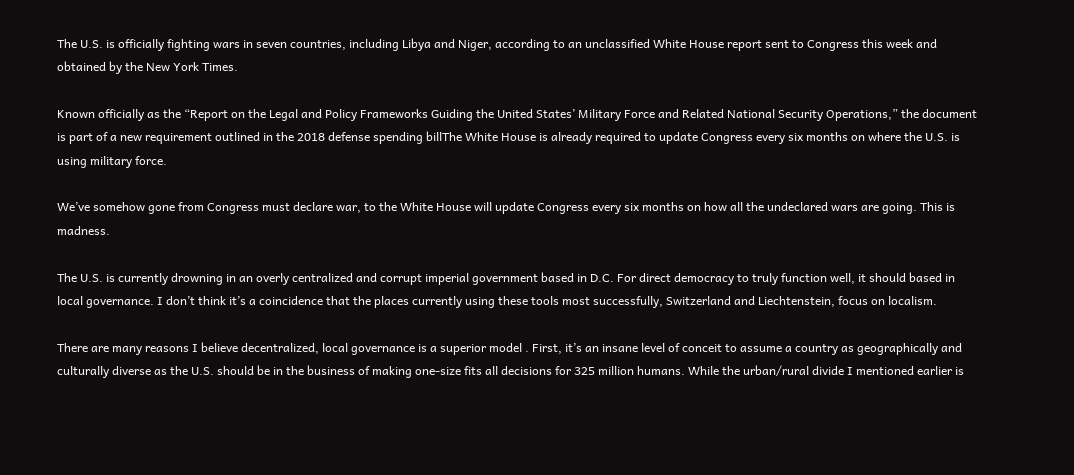The U.S. is officially fighting wars in seven countries, including Libya and Niger, according to an unclassified White House report sent to Congress this week and obtained by the New York Times.

Known officially as the “Report on the Legal and Policy Frameworks Guiding the United States’ Military Force and Related National Security Operations,” the document is part of a new requirement outlined in the 2018 defense spending billThe White House is already required to update Congress every six months on where the U.S. is using military force.

We’ve somehow gone from Congress must declare war, to the White House will update Congress every six months on how all the undeclared wars are going. This is madness.

The U.S. is currently drowning in an overly centralized and corrupt imperial government based in D.C. For direct democracy to truly function well, it should based in local governance. I don’t think it’s a coincidence that the places currently using these tools most successfully, Switzerland and Liechtenstein, focus on localism.

There are many reasons I believe decentralized, local governance is a superior model . First, it’s an insane level of conceit to assume a country as geographically and culturally diverse as the U.S. should be in the business of making one-size fits all decisions for 325 million humans. While the urban/rural divide I mentioned earlier is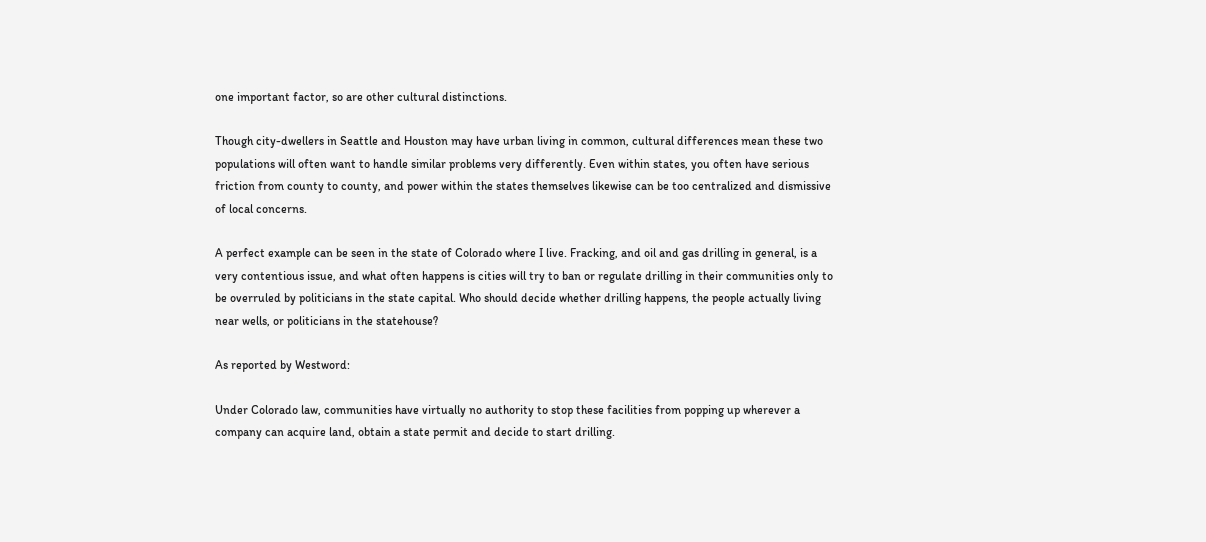one important factor, so are other cultural distinctions.

Though city-dwellers in Seattle and Houston may have urban living in common, cultural differences mean these two populations will often want to handle similar problems very differently. Even within states, you often have serious friction from county to county, and power within the states themselves likewise can be too centralized and dismissive of local concerns.

A perfect example can be seen in the state of Colorado where I live. Fracking, and oil and gas drilling in general, is a very contentious issue, and what often happens is cities will try to ban or regulate drilling in their communities only to be overruled by politicians in the state capital. Who should decide whether drilling happens, the people actually living near wells, or politicians in the statehouse?

As reported by Westword:

Under Colorado law, communities have virtually no authority to stop these facilities from popping up wherever a company can acquire land, obtain a state permit and decide to start drilling.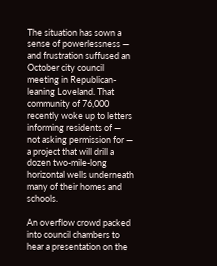The situation has sown a sense of powerlessness — and frustration suffused an October city council meeting in Republican-leaning Loveland. That community of 76,000 recently woke up to letters informing residents of — not asking permission for — a project that will drill a dozen two-mile-long horizontal wells underneath many of their homes and schools.

An overflow crowd packed into council chambers to hear a presentation on the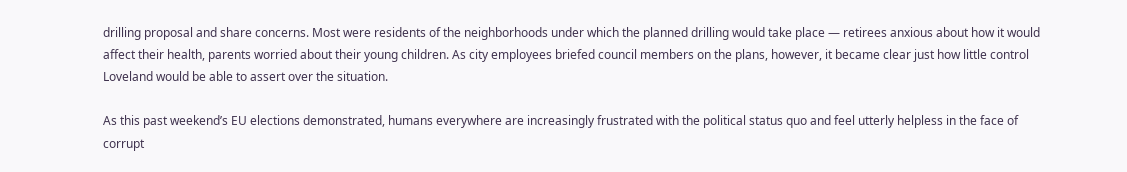drilling proposal and share concerns. Most were residents of the neighborhoods under which the planned drilling would take place — retirees anxious about how it would affect their health, parents worried about their young children. As city employees briefed council members on the plans, however, it became clear just how little control Loveland would be able to assert over the situation.

As this past weekend’s EU elections demonstrated, humans everywhere are increasingly frustrated with the political status quo and feel utterly helpless in the face of corrupt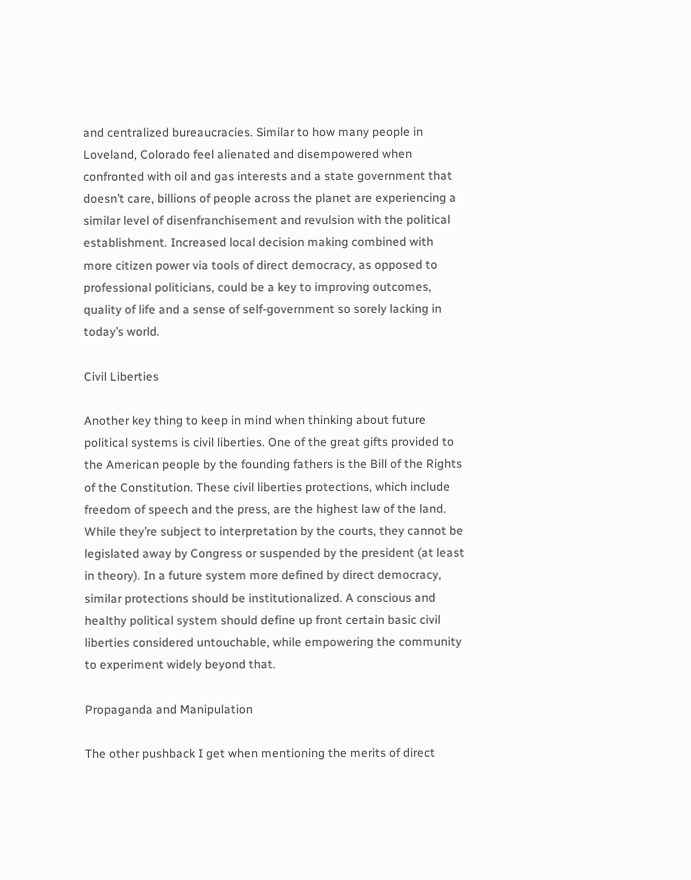and centralized bureaucracies. Similar to how many people in Loveland, Colorado feel alienated and disempowered when confronted with oil and gas interests and a state government that doesn’t care, billions of people across the planet are experiencing a similar level of disenfranchisement and revulsion with the political establishment. Increased local decision making combined with more citizen power via tools of direct democracy, as opposed to professional politicians, could be a key to improving outcomes, quality of life and a sense of self-government so sorely lacking in today’s world.

Civil Liberties

Another key thing to keep in mind when thinking about future political systems is civil liberties. One of the great gifts provided to the American people by the founding fathers is the Bill of the Rights of the Constitution. These civil liberties protections, which include freedom of speech and the press, are the highest law of the land. While they’re subject to interpretation by the courts, they cannot be legislated away by Congress or suspended by the president (at least in theory). In a future system more defined by direct democracy, similar protections should be institutionalized. A conscious and healthy political system should define up front certain basic civil liberties considered untouchable, while empowering the community to experiment widely beyond that.

Propaganda and Manipulation

The other pushback I get when mentioning the merits of direct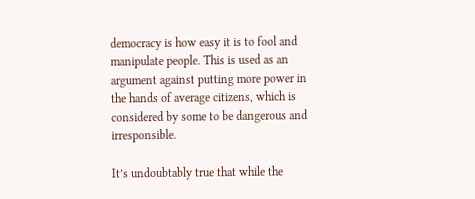democracy is how easy it is to fool and manipulate people. This is used as an argument against putting more power in the hands of average citizens, which is considered by some to be dangerous and irresponsible.

It’s undoubtably true that while the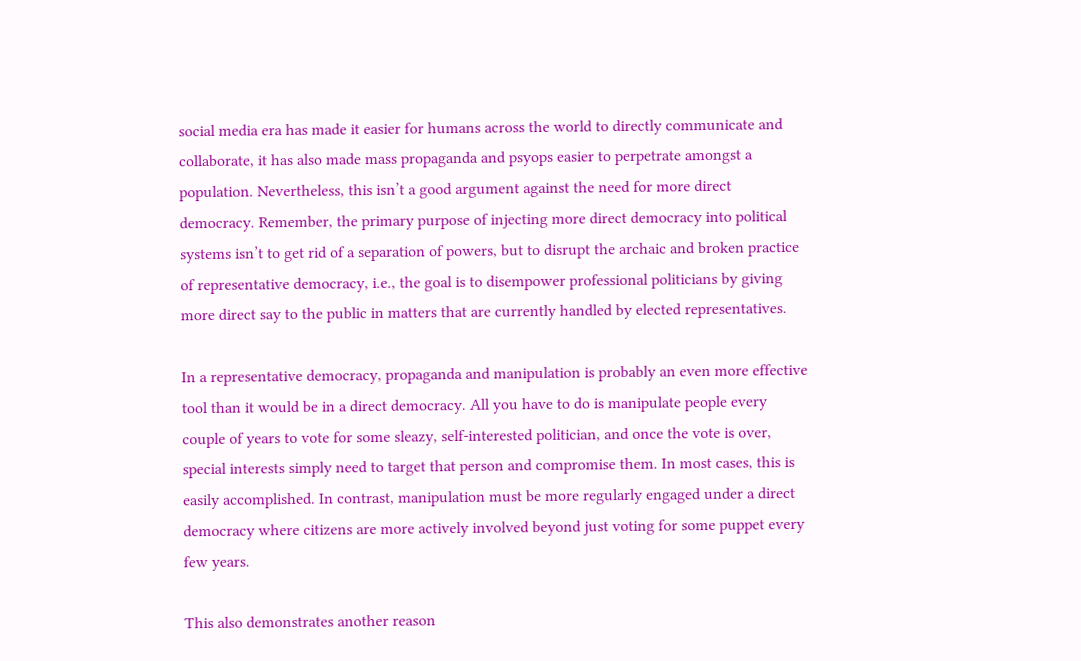social media era has made it easier for humans across the world to directly communicate and collaborate, it has also made mass propaganda and psyops easier to perpetrate amongst a population. Nevertheless, this isn’t a good argument against the need for more direct democracy. Remember, the primary purpose of injecting more direct democracy into political systems isn’t to get rid of a separation of powers, but to disrupt the archaic and broken practice of representative democracy, i.e., the goal is to disempower professional politicians by giving more direct say to the public in matters that are currently handled by elected representatives.

In a representative democracy, propaganda and manipulation is probably an even more effective tool than it would be in a direct democracy. All you have to do is manipulate people every couple of years to vote for some sleazy, self-interested politician, and once the vote is over, special interests simply need to target that person and compromise them. In most cases, this is easily accomplished. In contrast, manipulation must be more regularly engaged under a direct democracy where citizens are more actively involved beyond just voting for some puppet every few years.

This also demonstrates another reason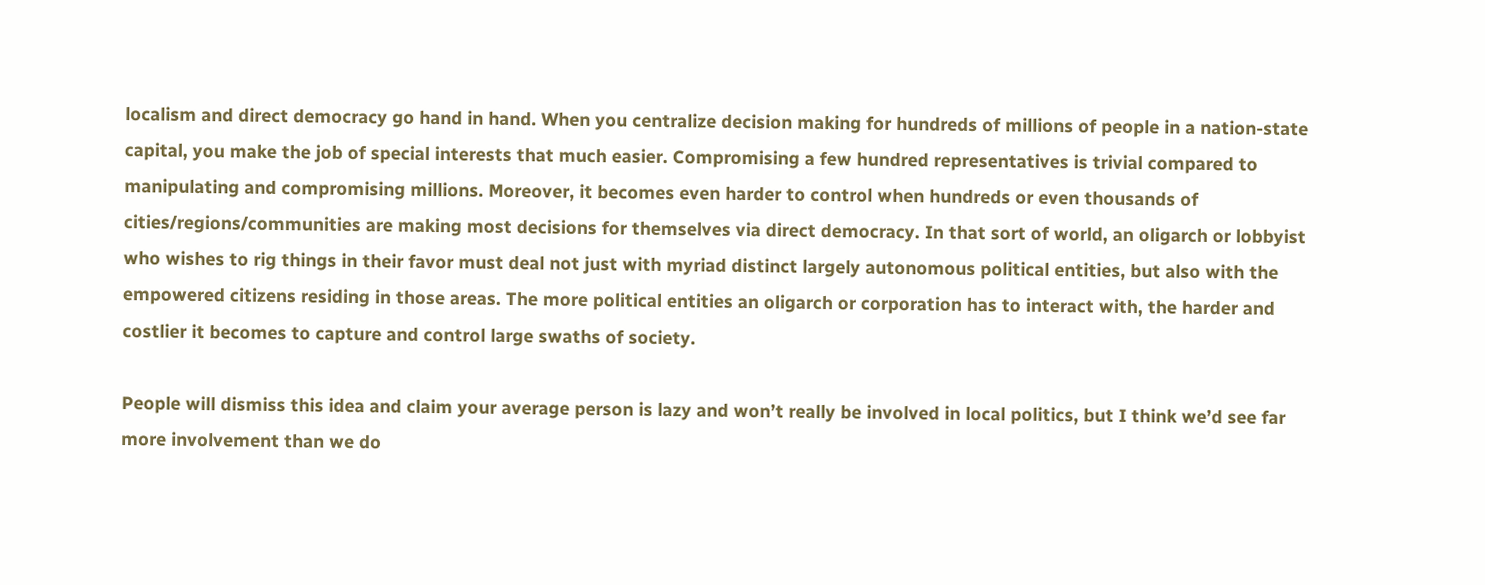localism and direct democracy go hand in hand. When you centralize decision making for hundreds of millions of people in a nation-state capital, you make the job of special interests that much easier. Compromising a few hundred representatives is trivial compared to manipulating and compromising millions. Moreover, it becomes even harder to control when hundreds or even thousands of cities/regions/communities are making most decisions for themselves via direct democracy. In that sort of world, an oligarch or lobbyist who wishes to rig things in their favor must deal not just with myriad distinct largely autonomous political entities, but also with the empowered citizens residing in those areas. The more political entities an oligarch or corporation has to interact with, the harder and costlier it becomes to capture and control large swaths of society.

People will dismiss this idea and claim your average person is lazy and won’t really be involved in local politics, but I think we’d see far more involvement than we do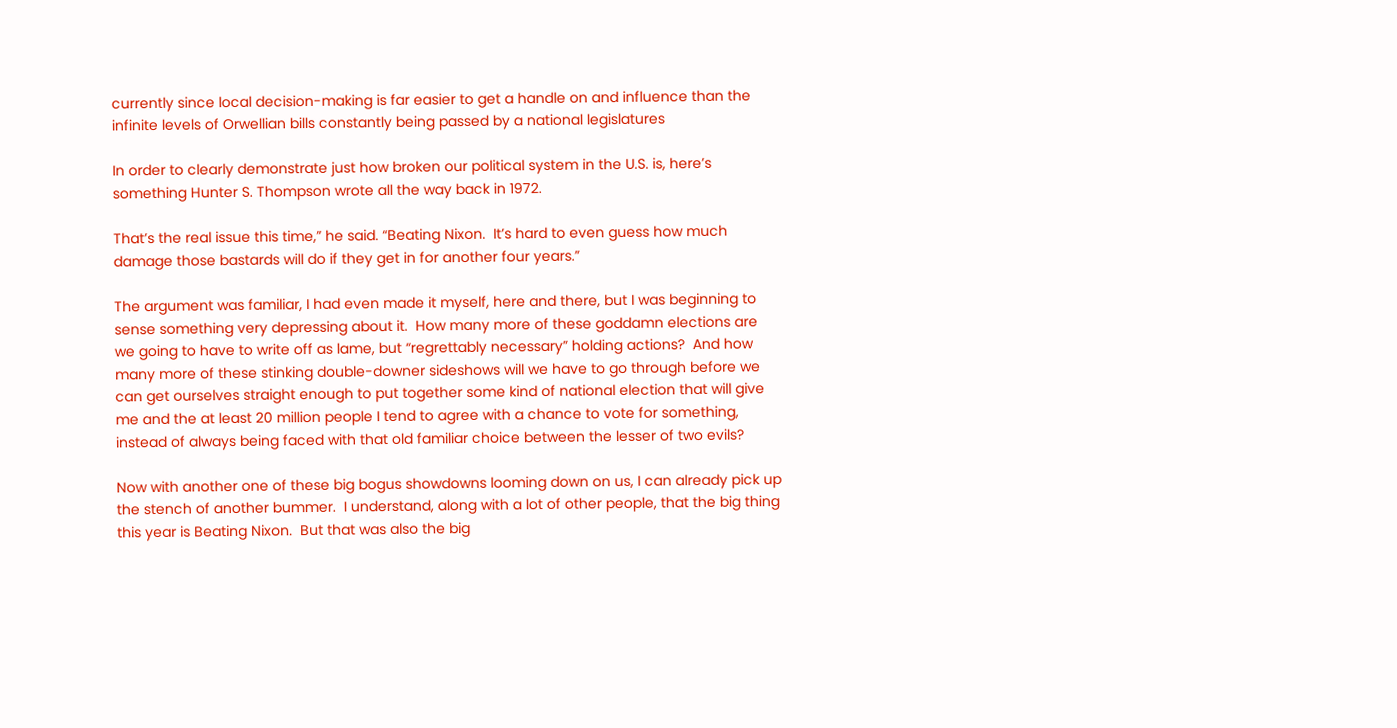currently since local decision-making is far easier to get a handle on and influence than the infinite levels of Orwellian bills constantly being passed by a national legislatures

In order to clearly demonstrate just how broken our political system in the U.S. is, here’s something Hunter S. Thompson wrote all the way back in 1972.

That’s the real issue this time,” he said. “Beating Nixon.  It’s hard to even guess how much damage those bastards will do if they get in for another four years.”

The argument was familiar, I had even made it myself, here and there, but I was beginning to sense something very depressing about it.  How many more of these goddamn elections are we going to have to write off as lame, but “regrettably necessary” holding actions?  And how many more of these stinking double-downer sideshows will we have to go through before we can get ourselves straight enough to put together some kind of national election that will give me and the at least 20 million people I tend to agree with a chance to vote for something, instead of always being faced with that old familiar choice between the lesser of two evils?

Now with another one of these big bogus showdowns looming down on us, I can already pick up the stench of another bummer.  I understand, along with a lot of other people, that the big thing this year is Beating Nixon.  But that was also the big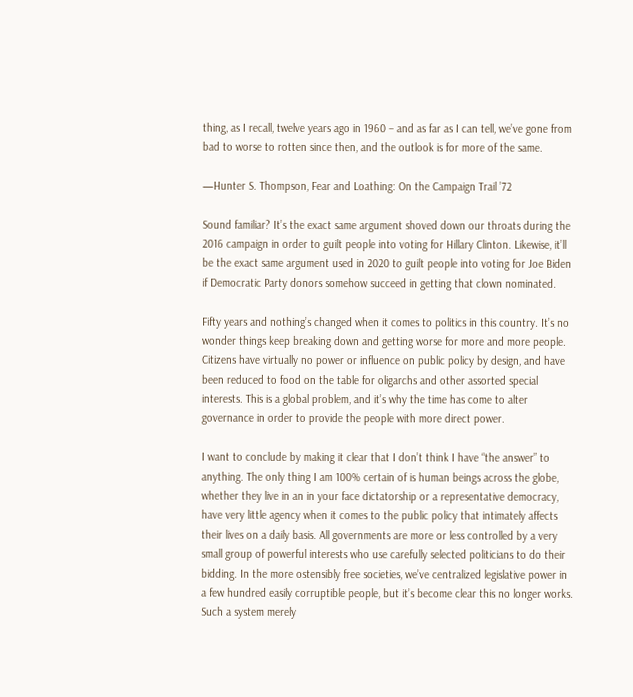thing, as I recall, twelve years ago in 1960 – and as far as I can tell, we’ve gone from bad to worse to rotten since then, and the outlook is for more of the same.

—Hunter S. Thompson, Fear and Loathing: On the Campaign Trail ’72

Sound familiar? It’s the exact same argument shoved down our throats during the 2016 campaign in order to guilt people into voting for Hillary Clinton. Likewise, it’ll be the exact same argument used in 2020 to guilt people into voting for Joe Biden if Democratic Party donors somehow succeed in getting that clown nominated.

Fifty years and nothing’s changed when it comes to politics in this country. It’s no wonder things keep breaking down and getting worse for more and more people. Citizens have virtually no power or influence on public policy by design, and have been reduced to food on the table for oligarchs and other assorted special interests. This is a global problem, and it’s why the time has come to alter governance in order to provide the people with more direct power.

I want to conclude by making it clear that I don’t think I have “the answer” to anything. The only thing I am 100% certain of is human beings across the globe, whether they live in an in your face dictatorship or a representative democracy, have very little agency when it comes to the public policy that intimately affects their lives on a daily basis. All governments are more or less controlled by a very small group of powerful interests who use carefully selected politicians to do their bidding. In the more ostensibly free societies, we’ve centralized legislative power in a few hundred easily corruptible people, but it’s become clear this no longer works. Such a system merely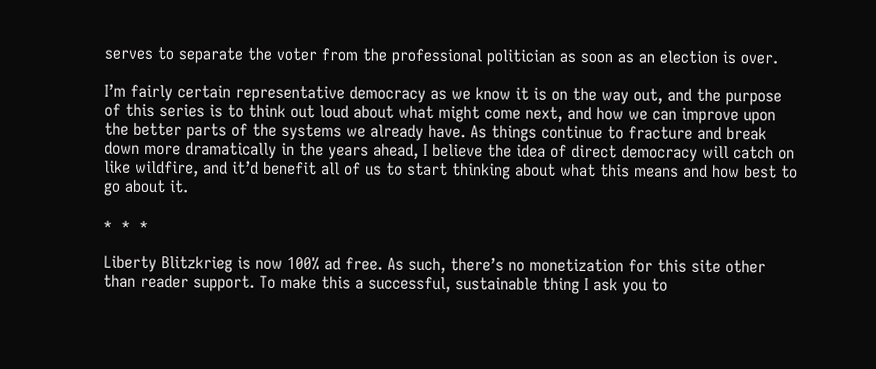serves to separate the voter from the professional politician as soon as an election is over.

I’m fairly certain representative democracy as we know it is on the way out, and the purpose of this series is to think out loud about what might come next, and how we can improve upon the better parts of the systems we already have. As things continue to fracture and break down more dramatically in the years ahead, I believe the idea of direct democracy will catch on like wildfire, and it’d benefit all of us to start thinking about what this means and how best to go about it.

*  *  *

Liberty Blitzkrieg is now 100% ad free. As such, there’s no monetization for this site other than reader support. To make this a successful, sustainable thing I ask you to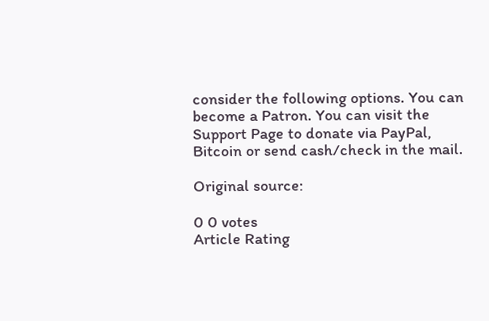consider the following options. You can become a Patron. You can visit the Support Page to donate via PayPal, Bitcoin or send cash/check in the mail.

Original source:

0 0 votes
Article Rating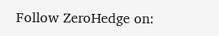Follow ZeroHedge on: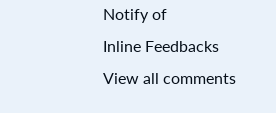Notify of
Inline Feedbacks
View all comments